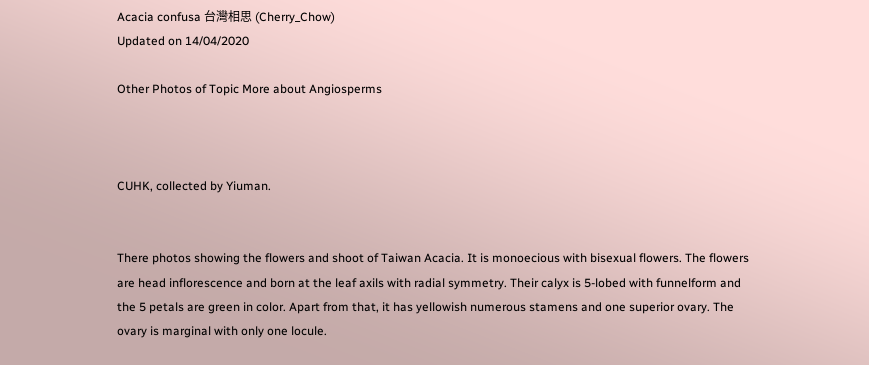Acacia confusa 台灣相思 (Cherry_Chow)
Updated on 14/04/2020

Other Photos of Topic More about Angiosperms



CUHK, collected by Yiuman.


There photos showing the flowers and shoot of Taiwan Acacia. It is monoecious with bisexual flowers. The flowers are head inflorescence and born at the leaf axils with radial symmetry. Their calyx is 5-lobed with funnelform and the 5 petals are green in color. Apart from that, it has yellowish numerous stamens and one superior ovary. The ovary is marginal with only one locule.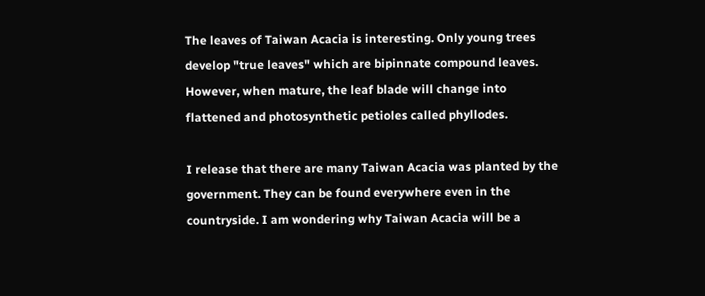The leaves of Taiwan Acacia is interesting. Only young trees develop "true leaves" which are bipinnate compound leaves. However, when mature, the leaf blade will change into flattened and photosynthetic petioles called phyllodes.

I release that there are many Taiwan Acacia was planted by the government. They can be found everywhere even in the countryside. I am wondering why Taiwan Acacia will be a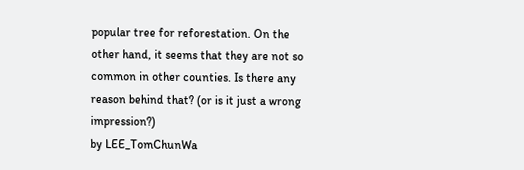popular tree for reforestation. On the other hand, it seems that they are not so common in other counties. Is there any reason behind that? (or is it just a wrong impression?)
by LEE_TomChunWa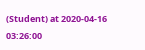(Student) at 2020-04-16 03:26:00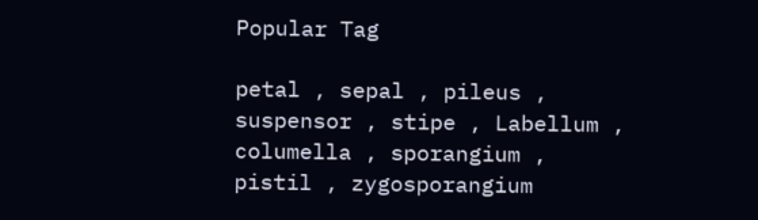Popular Tag

petal , sepal , pileus , suspensor , stipe , Labellum , columella , sporangium , pistil , zygosporangium